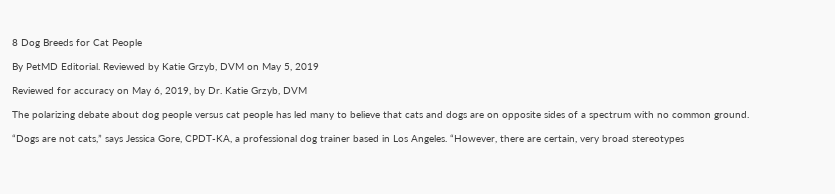8 Dog Breeds for Cat People

By PetMD Editorial. Reviewed by Katie Grzyb, DVM on May 5, 2019

Reviewed for accuracy on May 6, 2019, by Dr. Katie Grzyb, DVM

The polarizing debate about dog people versus cat people has led many to believe that cats and dogs are on opposite sides of a spectrum with no common ground.

“Dogs are not cats,” says Jessica Gore, CPDT-KA, a professional dog trainer based in Los Angeles. “However, there are certain, very broad stereotypes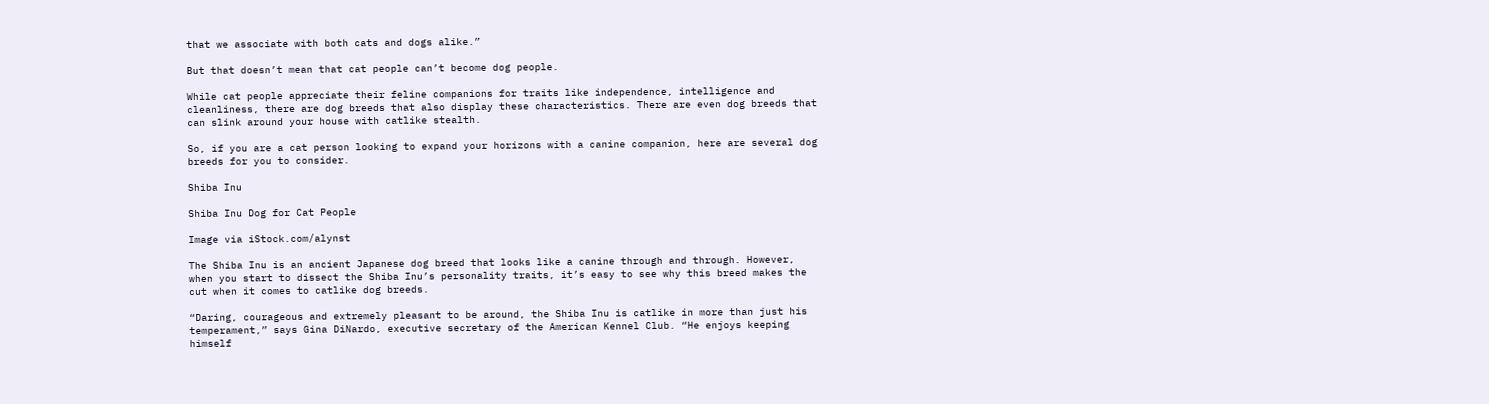that we associate with both cats and dogs alike.”

But that doesn’t mean that cat people can’t become dog people.

While cat people appreciate their feline companions for traits like independence, intelligence and cleanliness, there are dog breeds that also display these characteristics. There are even dog breeds that can slink around your house with catlike stealth.

So, if you are a cat person looking to expand your horizons with a canine companion, here are several dog breeds for you to consider.

Shiba Inu

Shiba Inu Dog for Cat People

Image via iStock.com/alynst

The Shiba Inu is an ancient Japanese dog breed that looks like a canine through and through. However, when you start to dissect the Shiba Inu’s personality traits, it’s easy to see why this breed makes the cut when it comes to catlike dog breeds.

“Daring, courageous and extremely pleasant to be around, the Shiba Inu is catlike in more than just his temperament,” says Gina DiNardo, executive secretary of the American Kennel Club. “He enjoys keeping himself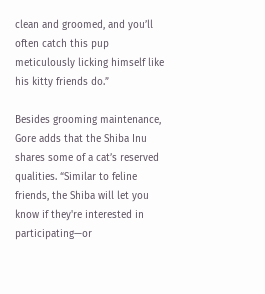clean and groomed, and you’ll often catch this pup meticulously licking himself like his kitty friends do.”

Besides grooming maintenance, Gore adds that the Shiba Inu shares some of a cat’s reserved qualities. “Similar to feline friends, the Shiba will let you know if they're interested in participating—or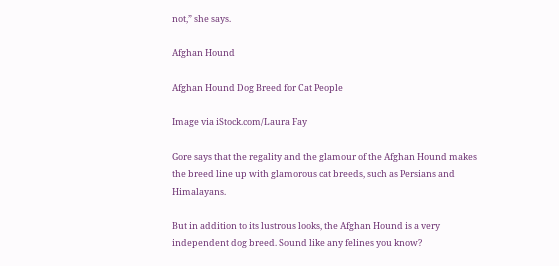not,” she says.

Afghan Hound

Afghan Hound Dog Breed for Cat People

Image via iStock.com/Laura Fay

Gore says that the regality and the glamour of the Afghan Hound makes the breed line up with glamorous cat breeds, such as Persians and Himalayans.

But in addition to its lustrous looks, the Afghan Hound is a very independent dog breed. Sound like any felines you know?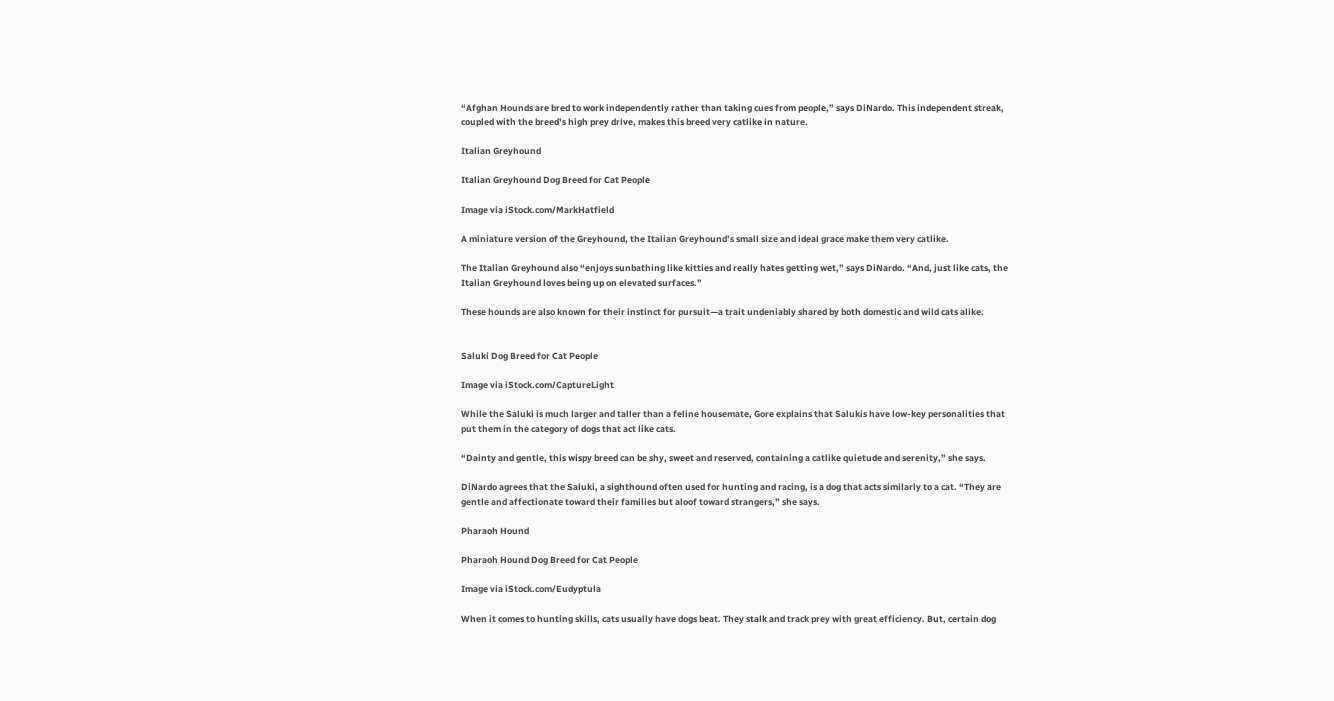“Afghan Hounds are bred to work independently rather than taking cues from people,” says DiNardo. This independent streak, coupled with the breed’s high prey drive, makes this breed very catlike in nature.

Italian Greyhound

Italian Greyhound Dog Breed for Cat People

Image via iStock.com/MarkHatfield

A miniature version of the Greyhound, the Italian Greyhound’s small size and ideal grace make them very catlike.

The Italian Greyhound also “enjoys sunbathing like kitties and really hates getting wet,” says DiNardo. “And, just like cats, the Italian Greyhound loves being up on elevated surfaces.”

These hounds are also known for their instinct for pursuit—a trait undeniably shared by both domestic and wild cats alike.


Saluki Dog Breed for Cat People

Image via iStock.com/CaptureLight

While the Saluki is much larger and taller than a feline housemate, Gore explains that Salukis have low-key personalities that put them in the category of dogs that act like cats.

“Dainty and gentle, this wispy breed can be shy, sweet and reserved, containing a catlike quietude and serenity,” she says.

DiNardo agrees that the Saluki, a sighthound often used for hunting and racing, is a dog that acts similarly to a cat. “They are gentle and affectionate toward their families but aloof toward strangers,” she says.

Pharaoh Hound

Pharaoh Hound Dog Breed for Cat People

Image via iStock.com/Eudyptula

When it comes to hunting skills, cats usually have dogs beat. They stalk and track prey with great efficiency. But, certain dog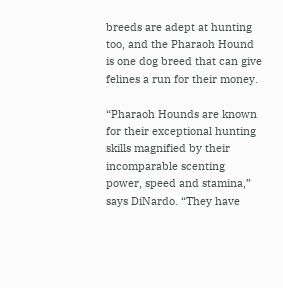breeds are adept at hunting too, and the Pharaoh Hound is one dog breed that can give felines a run for their money.

“Pharaoh Hounds are known for their exceptional hunting skills magnified by their incomparable scenting power, speed and stamina,” says DiNardo. “They have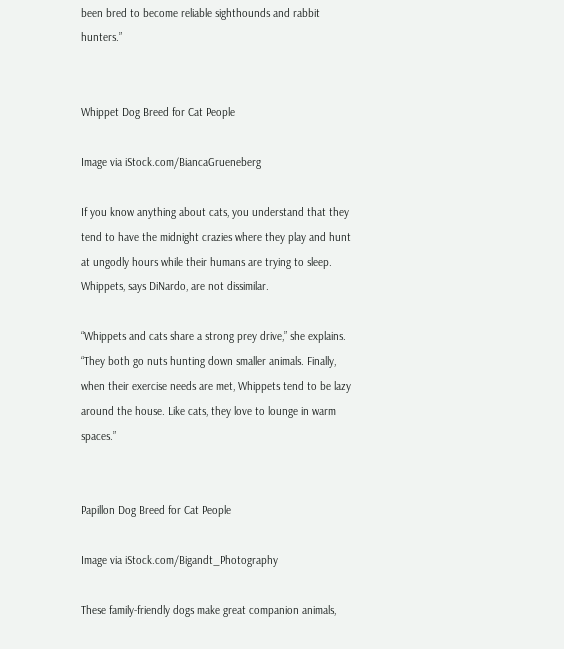been bred to become reliable sighthounds and rabbit hunters.”


Whippet Dog Breed for Cat People

Image via iStock.com/BiancaGrueneberg

If you know anything about cats, you understand that they tend to have the midnight crazies where they play and hunt at ungodly hours while their humans are trying to sleep. Whippets, says DiNardo, are not dissimilar.

“Whippets and cats share a strong prey drive,” she explains. “They both go nuts hunting down smaller animals. Finally, when their exercise needs are met, Whippets tend to be lazy around the house. Like cats, they love to lounge in warm spaces.”


Papillon Dog Breed for Cat People

Image via iStock.com/Bigandt_Photography

These family-friendly dogs make great companion animals,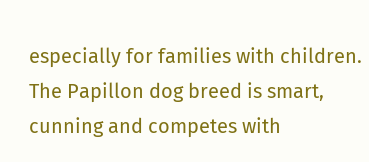especially for families with children. The Papillon dog breed is smart, cunning and competes with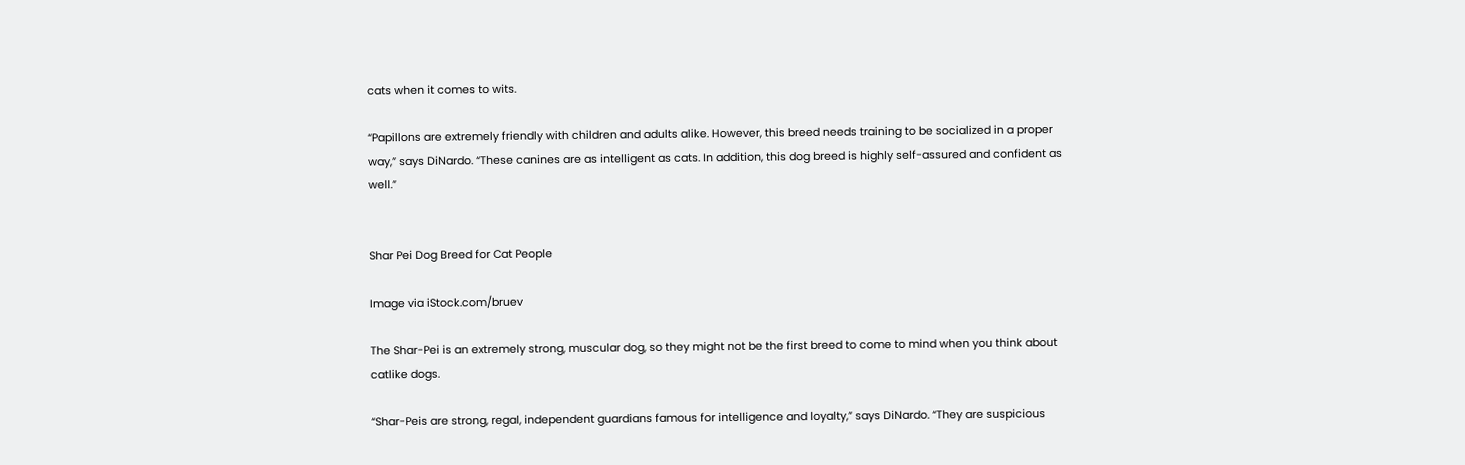cats when it comes to wits.

“Papillons are extremely friendly with children and adults alike. However, this breed needs training to be socialized in a proper way,” says DiNardo. “These canines are as intelligent as cats. In addition, this dog breed is highly self-assured and confident as well.”


Shar Pei Dog Breed for Cat People

Image via iStock.com/bruev

The Shar-Pei is an extremely strong, muscular dog, so they might not be the first breed to come to mind when you think about catlike dogs.

“Shar-Peis are strong, regal, independent guardians famous for intelligence and loyalty,” says DiNardo. “They are suspicious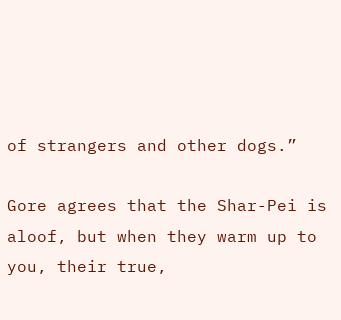of strangers and other dogs.”

Gore agrees that the Shar-Pei is aloof, but when they warm up to you, their true,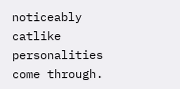noticeably catlike personalities come through.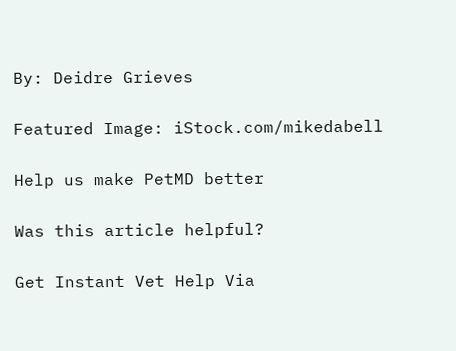By: Deidre Grieves

Featured Image: iStock.com/mikedabell

Help us make PetMD better

Was this article helpful?

Get Instant Vet Help Via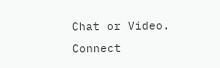Chat or Video. Connect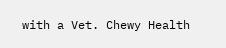with a Vet. Chewy Health